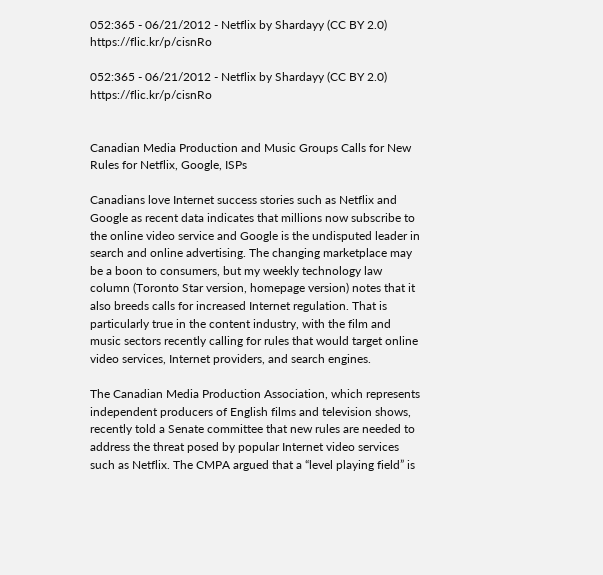052:365 - 06/21/2012 - Netflix by Shardayy (CC BY 2.0) https://flic.kr/p/cisnRo

052:365 - 06/21/2012 - Netflix by Shardayy (CC BY 2.0) https://flic.kr/p/cisnRo


Canadian Media Production and Music Groups Calls for New Rules for Netflix, Google, ISPs

Canadians love Internet success stories such as Netflix and Google as recent data indicates that millions now subscribe to the online video service and Google is the undisputed leader in search and online advertising. The changing marketplace may be a boon to consumers, but my weekly technology law column (Toronto Star version, homepage version) notes that it also breeds calls for increased Internet regulation. That is particularly true in the content industry, with the film and music sectors recently calling for rules that would target online video services, Internet providers, and search engines.

The Canadian Media Production Association, which represents independent producers of English films and television shows, recently told a Senate committee that new rules are needed to address the threat posed by popular Internet video services such as Netflix. The CMPA argued that a “level playing field” is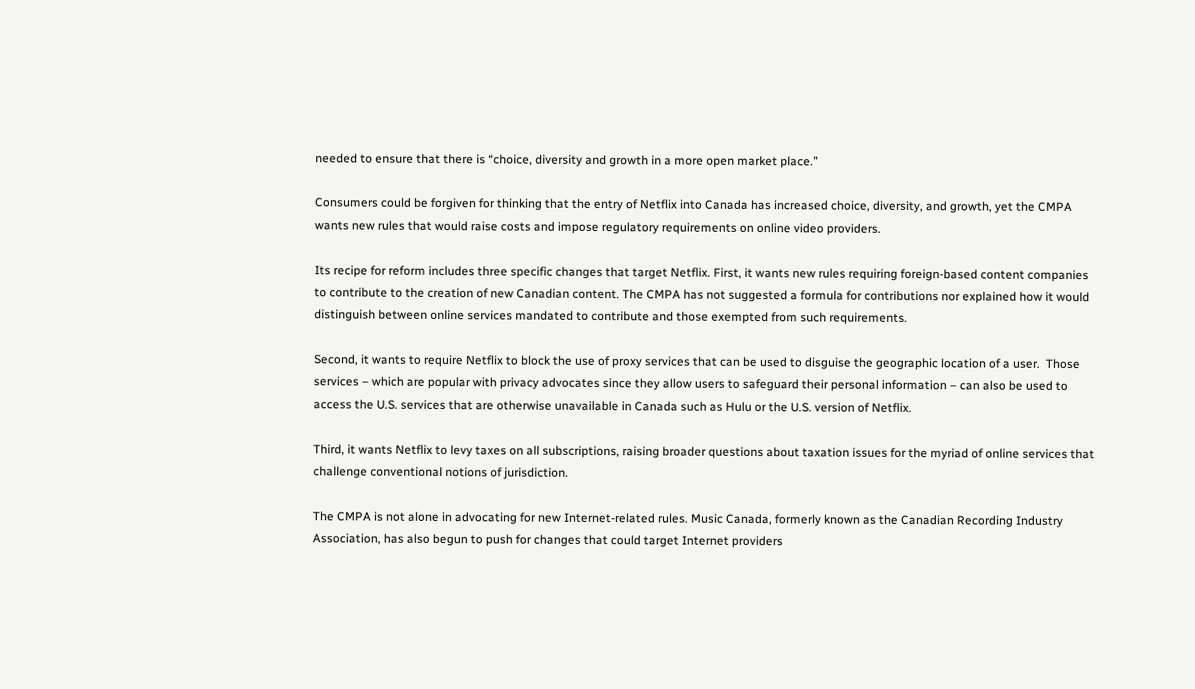needed to ensure that there is “choice, diversity and growth in a more open market place.”

Consumers could be forgiven for thinking that the entry of Netflix into Canada has increased choice, diversity, and growth, yet the CMPA wants new rules that would raise costs and impose regulatory requirements on online video providers.

Its recipe for reform includes three specific changes that target Netflix. First, it wants new rules requiring foreign-based content companies to contribute to the creation of new Canadian content. The CMPA has not suggested a formula for contributions nor explained how it would distinguish between online services mandated to contribute and those exempted from such requirements.

Second, it wants to require Netflix to block the use of proxy services that can be used to disguise the geographic location of a user.  Those services – which are popular with privacy advocates since they allow users to safeguard their personal information – can also be used to access the U.S. services that are otherwise unavailable in Canada such as Hulu or the U.S. version of Netflix.

Third, it wants Netflix to levy taxes on all subscriptions, raising broader questions about taxation issues for the myriad of online services that challenge conventional notions of jurisdiction.

The CMPA is not alone in advocating for new Internet-related rules. Music Canada, formerly known as the Canadian Recording Industry Association, has also begun to push for changes that could target Internet providers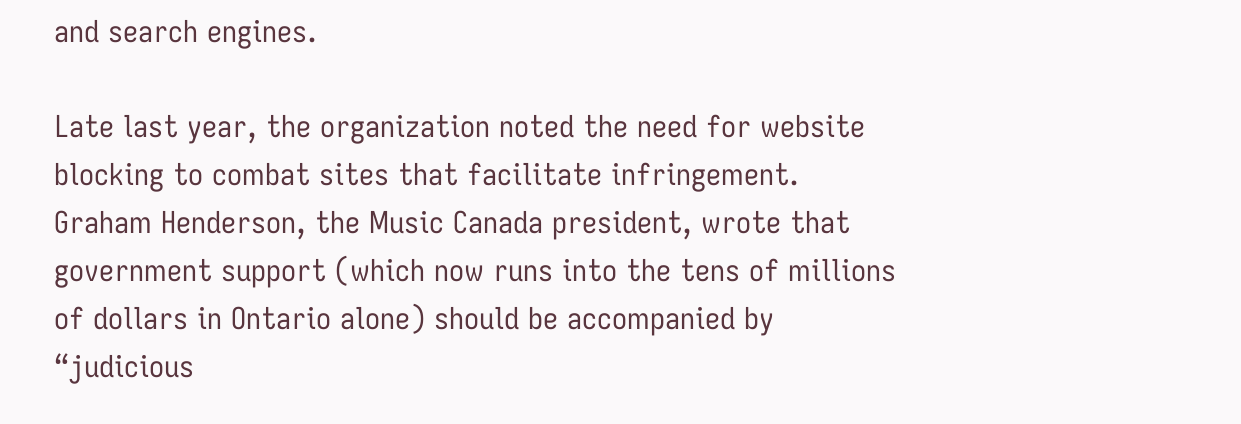and search engines.

Late last year, the organization noted the need for website blocking to combat sites that facilitate infringement. Graham Henderson, the Music Canada president, wrote that government support (which now runs into the tens of millions of dollars in Ontario alone) should be accompanied by “judicious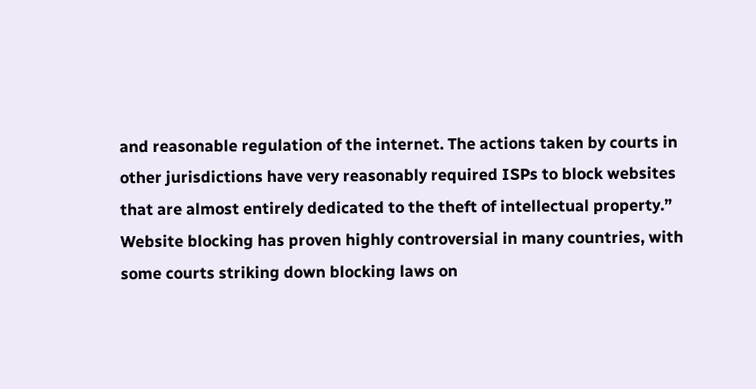and reasonable regulation of the internet. The actions taken by courts in other jurisdictions have very reasonably required ISPs to block websites that are almost entirely dedicated to the theft of intellectual property.” Website blocking has proven highly controversial in many countries, with some courts striking down blocking laws on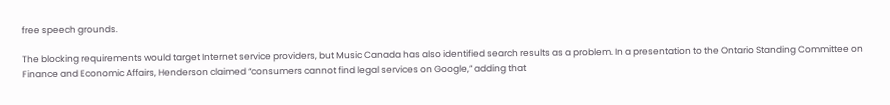free speech grounds.

The blocking requirements would target Internet service providers, but Music Canada has also identified search results as a problem. In a presentation to the Ontario Standing Committee on Finance and Economic Affairs, Henderson claimed “consumers cannot find legal services on Google,” adding that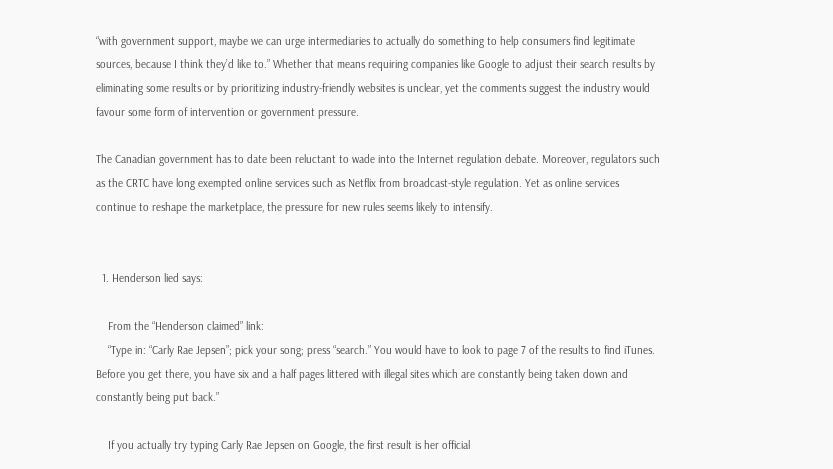“with government support, maybe we can urge intermediaries to actually do something to help consumers find legitimate sources, because I think they’d like to.” Whether that means requiring companies like Google to adjust their search results by eliminating some results or by prioritizing industry-friendly websites is unclear, yet the comments suggest the industry would favour some form of intervention or government pressure.

The Canadian government has to date been reluctant to wade into the Internet regulation debate. Moreover, regulators such as the CRTC have long exempted online services such as Netflix from broadcast-style regulation. Yet as online services continue to reshape the marketplace, the pressure for new rules seems likely to intensify.


  1. Henderson lied says:

    From the “Henderson claimed” link:
    “Type in: “Carly Rae Jepsen”; pick your song; press “search.” You would have to look to page 7 of the results to find iTunes. Before you get there, you have six and a half pages littered with illegal sites which are constantly being taken down and constantly being put back.”

    If you actually try typing Carly Rae Jepsen on Google, the first result is her official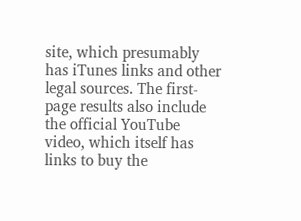site, which presumably has iTunes links and other legal sources. The first-page results also include the official YouTube video, which itself has links to buy the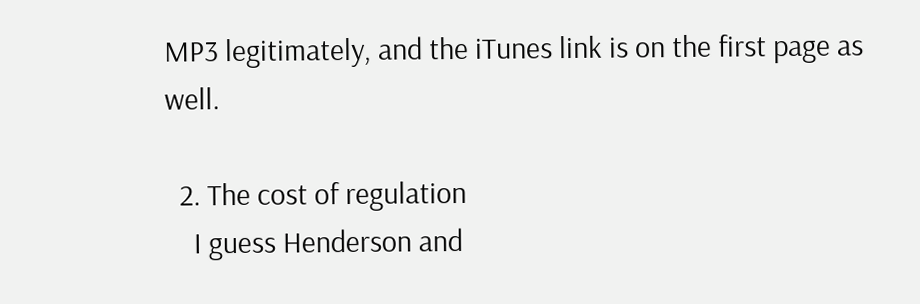MP3 legitimately, and the iTunes link is on the first page as well.

  2. The cost of regulation
    I guess Henderson and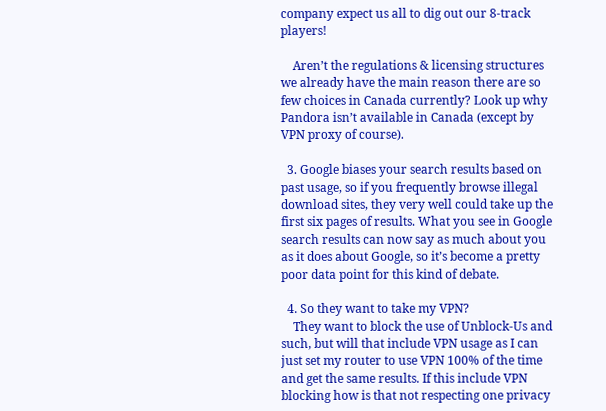company expect us all to dig out our 8-track players!

    Aren’t the regulations & licensing structures we already have the main reason there are so few choices in Canada currently? Look up why Pandora isn’t available in Canada (except by VPN proxy of course).

  3. Google biases your search results based on past usage, so if you frequently browse illegal download sites, they very well could take up the first six pages of results. What you see in Google search results can now say as much about you as it does about Google, so it’s become a pretty poor data point for this kind of debate.

  4. So they want to take my VPN?
    They want to block the use of Unblock-Us and such, but will that include VPN usage as I can just set my router to use VPN 100% of the time and get the same results. If this include VPN blocking how is that not respecting one privacy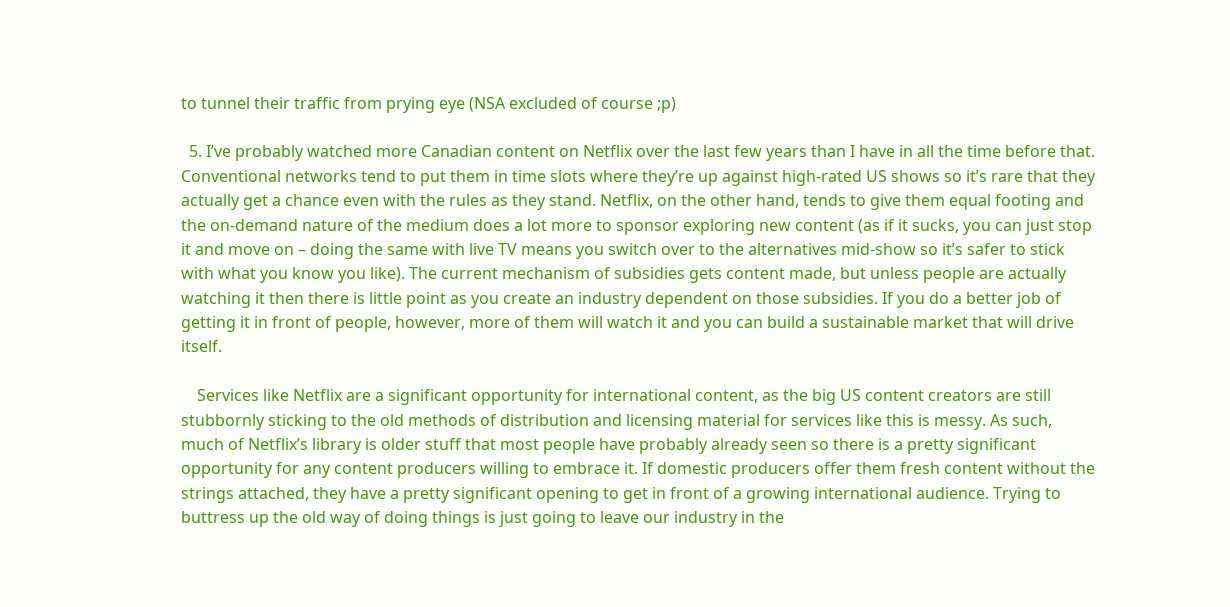to tunnel their traffic from prying eye (NSA excluded of course ;p)

  5. I’ve probably watched more Canadian content on Netflix over the last few years than I have in all the time before that. Conventional networks tend to put them in time slots where they’re up against high-rated US shows so it’s rare that they actually get a chance even with the rules as they stand. Netflix, on the other hand, tends to give them equal footing and the on-demand nature of the medium does a lot more to sponsor exploring new content (as if it sucks, you can just stop it and move on – doing the same with live TV means you switch over to the alternatives mid-show so it’s safer to stick with what you know you like). The current mechanism of subsidies gets content made, but unless people are actually watching it then there is little point as you create an industry dependent on those subsidies. If you do a better job of getting it in front of people, however, more of them will watch it and you can build a sustainable market that will drive itself.

    Services like Netflix are a significant opportunity for international content, as the big US content creators are still stubbornly sticking to the old methods of distribution and licensing material for services like this is messy. As such, much of Netflix’s library is older stuff that most people have probably already seen so there is a pretty significant opportunity for any content producers willing to embrace it. If domestic producers offer them fresh content without the strings attached, they have a pretty significant opening to get in front of a growing international audience. Trying to buttress up the old way of doing things is just going to leave our industry in the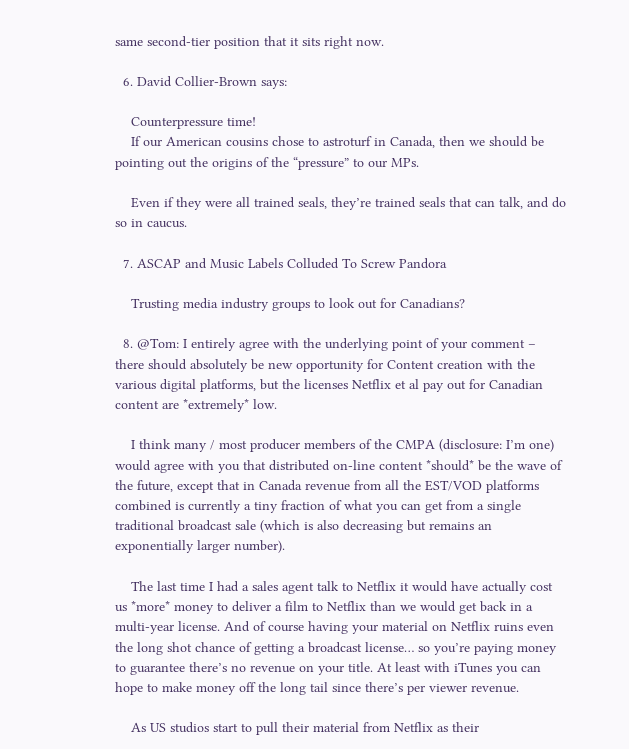same second-tier position that it sits right now.

  6. David Collier-Brown says:

    Counterpressure time!
    If our American cousins chose to astroturf in Canada, then we should be pointing out the origins of the “pressure” to our MPs.

    Even if they were all trained seals, they’re trained seals that can talk, and do so in caucus.

  7. ASCAP and Music Labels Colluded To Screw Pandora

    Trusting media industry groups to look out for Canadians?

  8. @Tom: I entirely agree with the underlying point of your comment – there should absolutely be new opportunity for Content creation with the various digital platforms, but the licenses Netflix et al pay out for Canadian content are *extremely* low.

    I think many / most producer members of the CMPA (disclosure: I’m one) would agree with you that distributed on-line content *should* be the wave of the future, except that in Canada revenue from all the EST/VOD platforms combined is currently a tiny fraction of what you can get from a single traditional broadcast sale (which is also decreasing but remains an exponentially larger number).

    The last time I had a sales agent talk to Netflix it would have actually cost us *more* money to deliver a film to Netflix than we would get back in a multi-year license. And of course having your material on Netflix ruins even the long shot chance of getting a broadcast license… so you’re paying money to guarantee there’s no revenue on your title. At least with iTunes you can hope to make money off the long tail since there’s per viewer revenue.

    As US studios start to pull their material from Netflix as their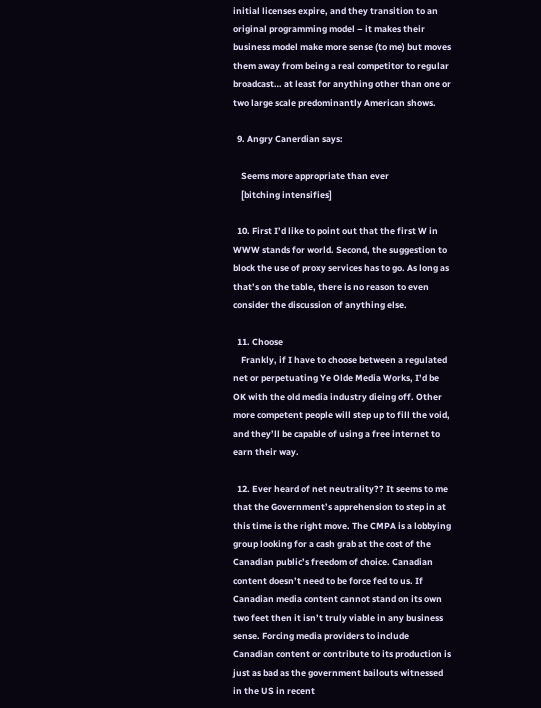initial licenses expire, and they transition to an original programming model – it makes their business model make more sense (to me) but moves them away from being a real competitor to regular broadcast… at least for anything other than one or two large scale predominantly American shows.

  9. Angry Canerdian says:

    Seems more appropriate than ever
    [bitching intensifies]

  10. First I’d like to point out that the first W in WWW stands for world. Second, the suggestion to block the use of proxy services has to go. As long as that’s on the table, there is no reason to even consider the discussion of anything else.

  11. Choose
    Frankly, if I have to choose between a regulated net or perpetuating Ye Olde Media Works, I’d be OK with the old media industry dieing off. Other more competent people will step up to fill the void, and they’ll be capable of using a free internet to earn their way.

  12. Ever heard of net neutrality?? It seems to me that the Government’s apprehension to step in at this time is the right move. The CMPA is a lobbying group looking for a cash grab at the cost of the Canadian public’s freedom of choice. Canadian content doesn’t need to be force fed to us. If Canadian media content cannot stand on its own two feet then it isn’t truly viable in any business sense. Forcing media providers to include Canadian content or contribute to its production is just as bad as the government bailouts witnessed in the US in recent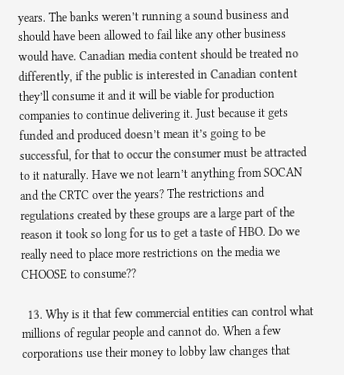years. The banks weren’t running a sound business and should have been allowed to fail like any other business would have. Canadian media content should be treated no differently, if the public is interested in Canadian content they’ll consume it and it will be viable for production companies to continue delivering it. Just because it gets funded and produced doesn’t mean it’s going to be successful, for that to occur the consumer must be attracted to it naturally. Have we not learn’t anything from SOCAN and the CRTC over the years? The restrictions and regulations created by these groups are a large part of the reason it took so long for us to get a taste of HBO. Do we really need to place more restrictions on the media we CHOOSE to consume??

  13. Why is it that few commercial entities can control what millions of regular people and cannot do. When a few corporations use their money to lobby law changes that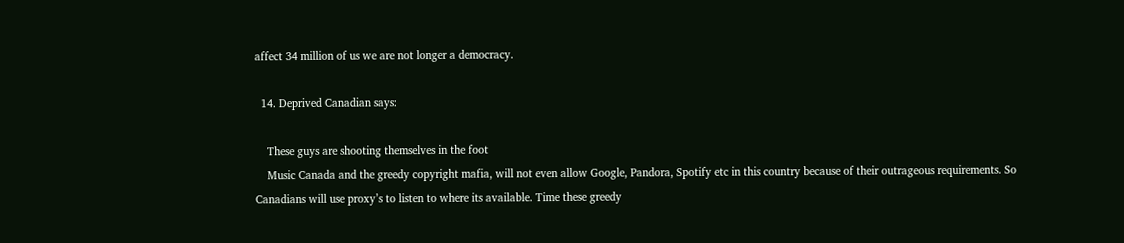affect 34 million of us we are not longer a democracy.

  14. Deprived Canadian says:

    These guys are shooting themselves in the foot
    Music Canada and the greedy copyright mafia, will not even allow Google, Pandora, Spotify etc in this country because of their outrageous requirements. So Canadians will use proxy’s to listen to where its available. Time these greedy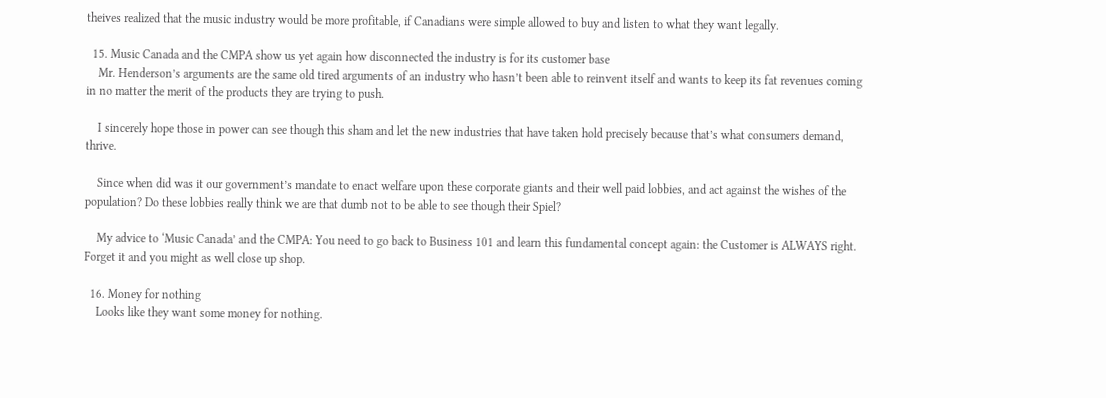theives realized that the music industry would be more profitable, if Canadians were simple allowed to buy and listen to what they want legally.

  15. Music Canada and the CMPA show us yet again how disconnected the industry is for its customer base
    Mr. Henderson’s arguments are the same old tired arguments of an industry who hasn’t been able to reinvent itself and wants to keep its fat revenues coming in no matter the merit of the products they are trying to push.

    I sincerely hope those in power can see though this sham and let the new industries that have taken hold precisely because that’s what consumers demand, thrive.

    Since when did was it our government’s mandate to enact welfare upon these corporate giants and their well paid lobbies, and act against the wishes of the population? Do these lobbies really think we are that dumb not to be able to see though their Spiel?

    My advice to ‘Music Canada’ and the CMPA: You need to go back to Business 101 and learn this fundamental concept again: the Customer is ALWAYS right. Forget it and you might as well close up shop.

  16. Money for nothing
    Looks like they want some money for nothing.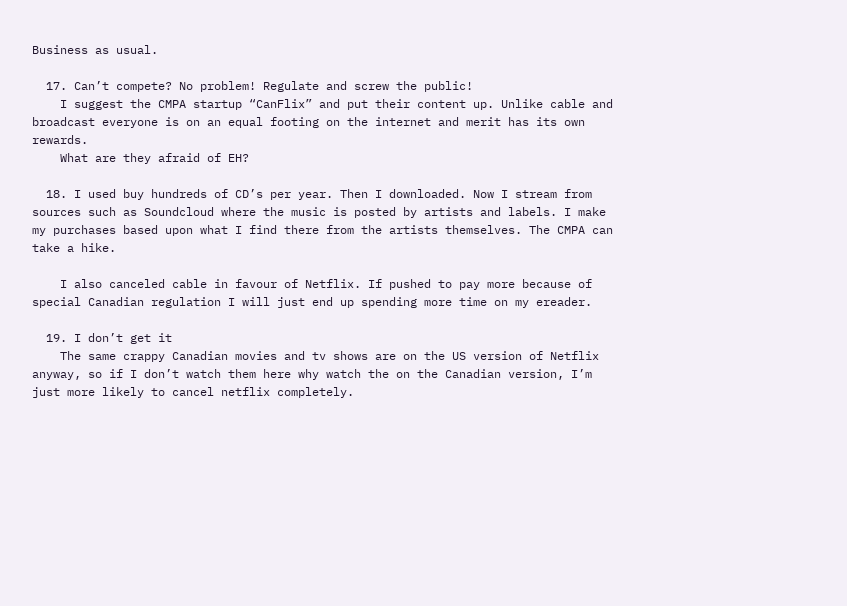Business as usual.

  17. Can’t compete? No problem! Regulate and screw the public!
    I suggest the CMPA startup “CanFlix” and put their content up. Unlike cable and broadcast everyone is on an equal footing on the internet and merit has its own rewards.
    What are they afraid of EH?

  18. I used buy hundreds of CD’s per year. Then I downloaded. Now I stream from sources such as Soundcloud where the music is posted by artists and labels. I make my purchases based upon what I find there from the artists themselves. The CMPA can take a hike.

    I also canceled cable in favour of Netflix. If pushed to pay more because of special Canadian regulation I will just end up spending more time on my ereader.

  19. I don’t get it
    The same crappy Canadian movies and tv shows are on the US version of Netflix anyway, so if I don’t watch them here why watch the on the Canadian version, I’m just more likely to cancel netflix completely.